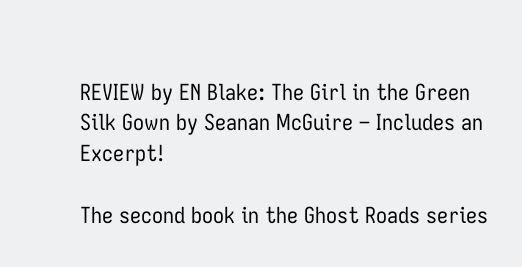REVIEW by EN Blake: The Girl in the Green Silk Gown by Seanan McGuire – Includes an Excerpt!

The second book in the Ghost Roads series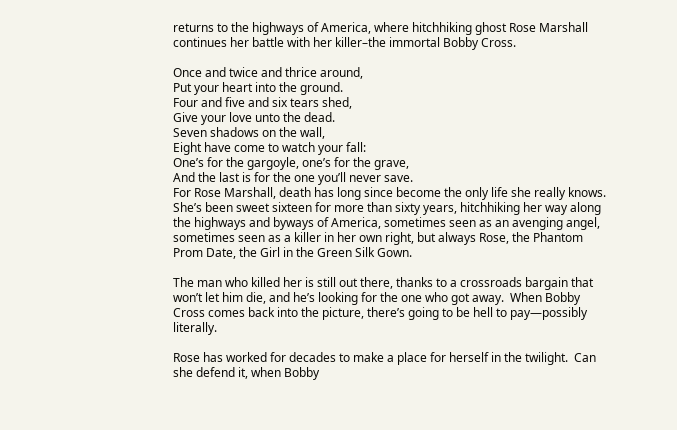returns to the highways of America, where hitchhiking ghost Rose Marshall continues her battle with her killer–the immortal Bobby Cross.

Once and twice and thrice around,
Put your heart into the ground.
Four and five and six tears shed,
Give your love unto the dead.
Seven shadows on the wall,
Eight have come to watch your fall:
One’s for the gargoyle, one’s for the grave,
And the last is for the one you’ll never save.
For Rose Marshall, death has long since become the only life she really knows.  She’s been sweet sixteen for more than sixty years, hitchhiking her way along the highways and byways of America, sometimes seen as an avenging angel, sometimes seen as a killer in her own right, but always Rose, the Phantom Prom Date, the Girl in the Green Silk Gown.

The man who killed her is still out there, thanks to a crossroads bargain that won’t let him die, and he’s looking for the one who got away.  When Bobby Cross comes back into the picture, there’s going to be hell to pay—possibly literally.

Rose has worked for decades to make a place for herself in the twilight.  Can she defend it, when Bobby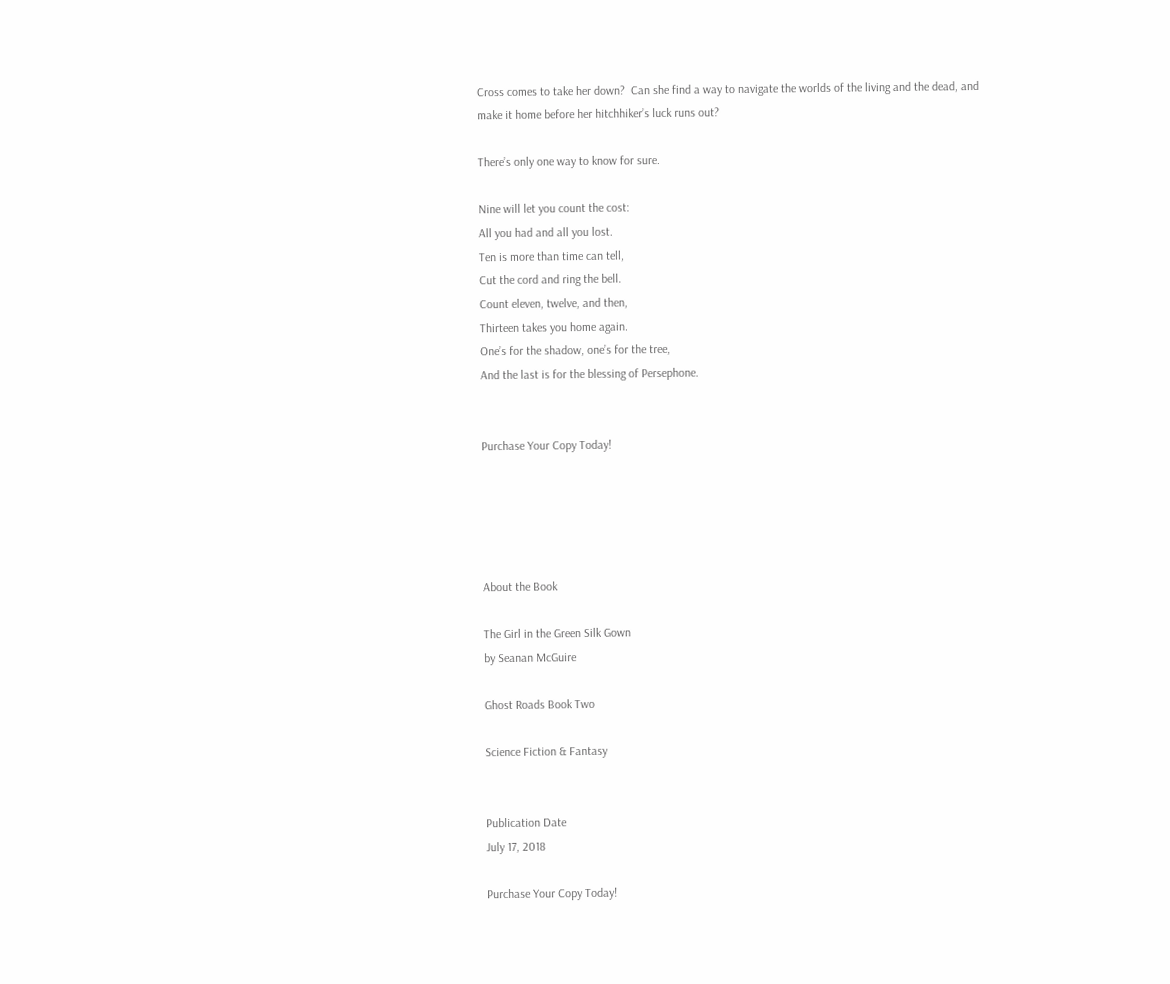Cross comes to take her down?  Can she find a way to navigate the worlds of the living and the dead, and make it home before her hitchhiker’s luck runs out?

There’s only one way to know for sure.

Nine will let you count the cost:
All you had and all you lost.
Ten is more than time can tell,
Cut the cord and ring the bell.
Count eleven, twelve, and then,
Thirteen takes you home again.
One’s for the shadow, one’s for the tree,
And the last is for the blessing of Persephone.


Purchase Your Copy Today!





About the Book

The Girl in the Green Silk Gown
by Seanan McGuire

Ghost Roads Book Two

Science Fiction & Fantasy


Publication Date
July 17, 2018

Purchase Your Copy Today!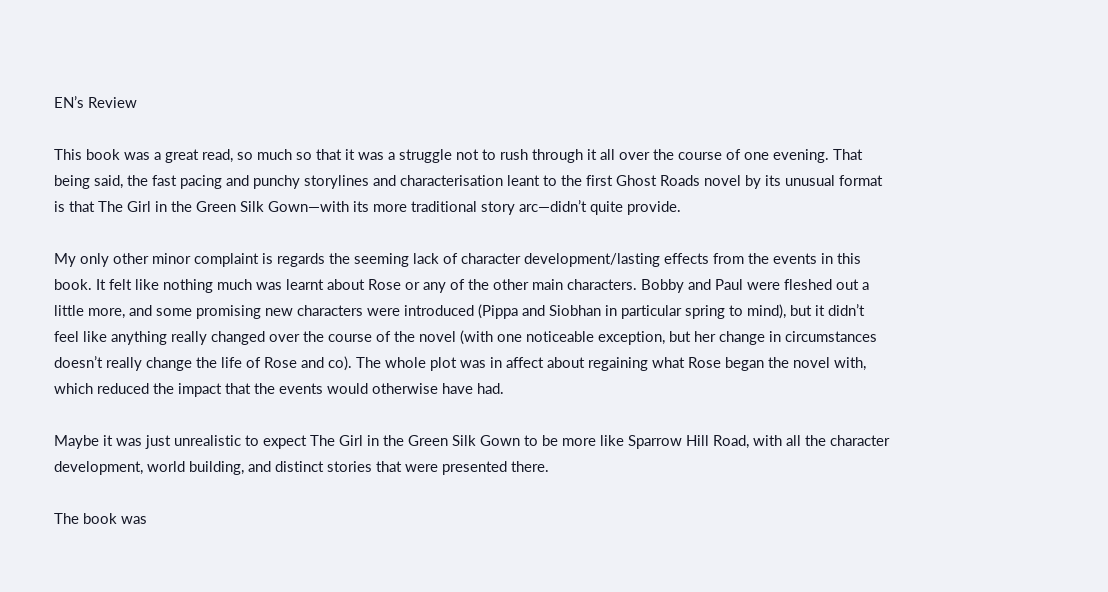EN’s Review

This book was a great read, so much so that it was a struggle not to rush through it all over the course of one evening. That being said, the fast pacing and punchy storylines and characterisation leant to the first Ghost Roads novel by its unusual format is that The Girl in the Green Silk Gown—with its more traditional story arc—didn’t quite provide.

My only other minor complaint is regards the seeming lack of character development/lasting effects from the events in this book. It felt like nothing much was learnt about Rose or any of the other main characters. Bobby and Paul were fleshed out a little more, and some promising new characters were introduced (Pippa and Siobhan in particular spring to mind), but it didn’t feel like anything really changed over the course of the novel (with one noticeable exception, but her change in circumstances doesn’t really change the life of Rose and co). The whole plot was in affect about regaining what Rose began the novel with, which reduced the impact that the events would otherwise have had.

Maybe it was just unrealistic to expect The Girl in the Green Silk Gown to be more like Sparrow Hill Road, with all the character development, world building, and distinct stories that were presented there.

The book was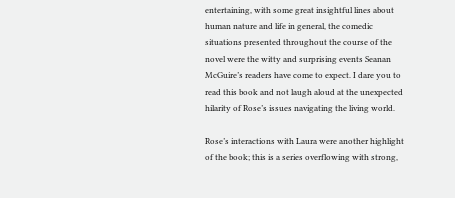entertaining, with some great insightful lines about human nature and life in general, the comedic situations presented throughout the course of the novel were the witty and surprising events Seanan McGuire’s readers have come to expect. I dare you to read this book and not laugh aloud at the unexpected hilarity of Rose’s issues navigating the living world.

Rose’s interactions with Laura were another highlight of the book; this is a series overflowing with strong,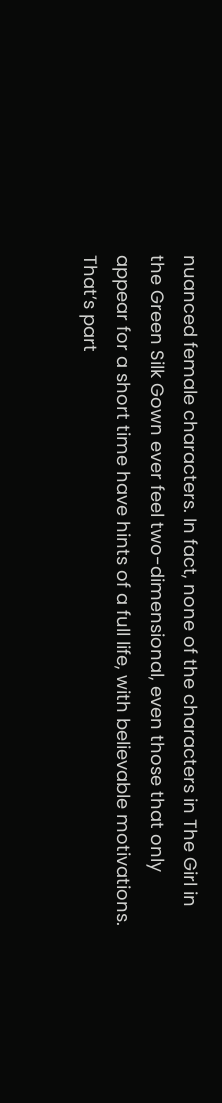nuanced female characters. In fact, none of the characters in The Girl in the Green Silk Gown ever feel two-dimensional, even those that only appear for a short time have hints of a full life, with believable motivations. That’s part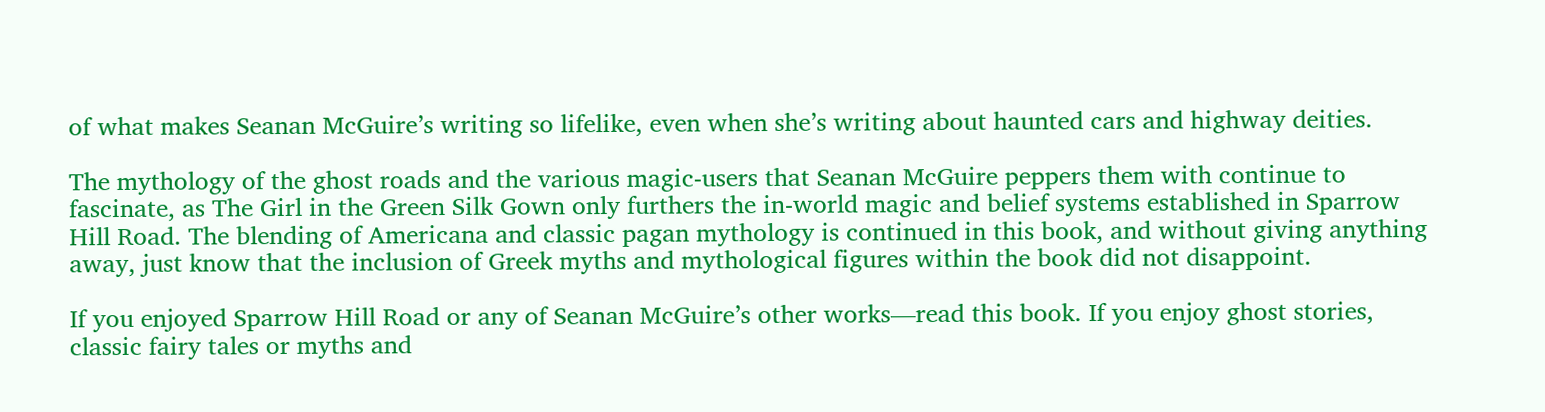of what makes Seanan McGuire’s writing so lifelike, even when she’s writing about haunted cars and highway deities.

The mythology of the ghost roads and the various magic-users that Seanan McGuire peppers them with continue to fascinate, as The Girl in the Green Silk Gown only furthers the in-world magic and belief systems established in Sparrow Hill Road. The blending of Americana and classic pagan mythology is continued in this book, and without giving anything away, just know that the inclusion of Greek myths and mythological figures within the book did not disappoint.

If you enjoyed Sparrow Hill Road or any of Seanan McGuire’s other works—read this book. If you enjoy ghost stories, classic fairy tales or myths and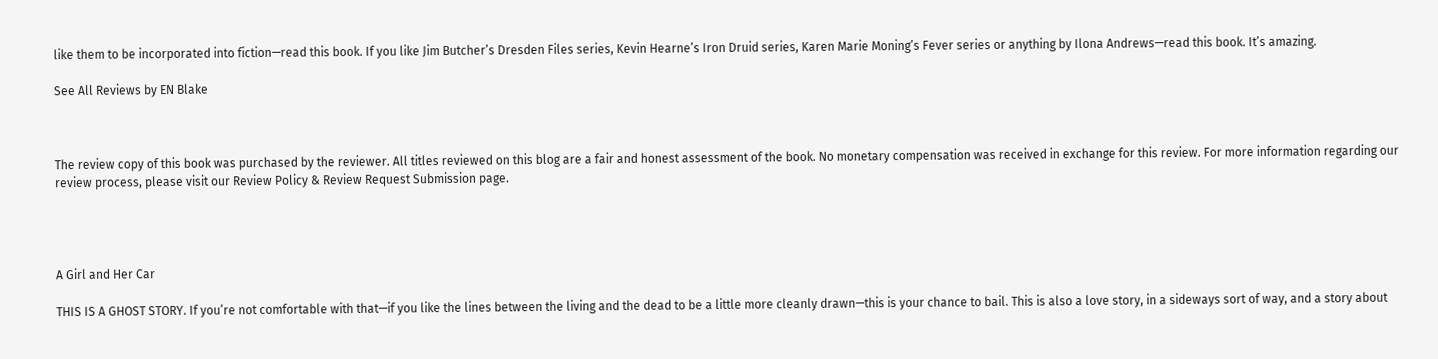like them to be incorporated into fiction—read this book. If you like Jim Butcher’s Dresden Files series, Kevin Hearne’s Iron Druid series, Karen Marie Moning’s Fever series or anything by Ilona Andrews—read this book. It’s amazing.

See All Reviews by EN Blake



The review copy of this book was purchased by the reviewer. All titles reviewed on this blog are a fair and honest assessment of the book. No monetary compensation was received in exchange for this review. For more information regarding our review process, please visit our Review Policy & Review Request Submission page.




A Girl and Her Car

THIS IS A GHOST STORY. If you’re not comfortable with that—if you like the lines between the living and the dead to be a little more cleanly drawn—this is your chance to bail. This is also a love story, in a sideways sort of way, and a story about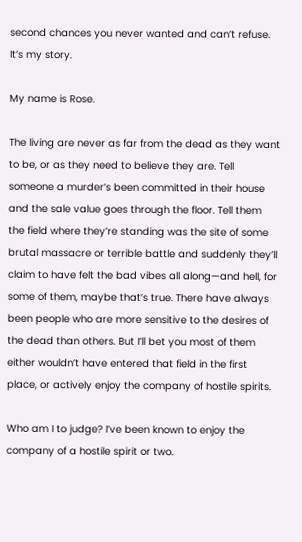second chances you never wanted and can’t refuse. It’s my story.

My name is Rose.

The living are never as far from the dead as they want to be, or as they need to believe they are. Tell someone a murder’s been committed in their house and the sale value goes through the floor. Tell them the field where they’re standing was the site of some brutal massacre or terrible battle and suddenly they’ll claim to have felt the bad vibes all along—and hell, for some of them, maybe that’s true. There have always been people who are more sensitive to the desires of the dead than others. But I’ll bet you most of them either wouldn’t have entered that field in the first place, or actively enjoy the company of hostile spirits.

Who am I to judge? I’ve been known to enjoy the company of a hostile spirit or two.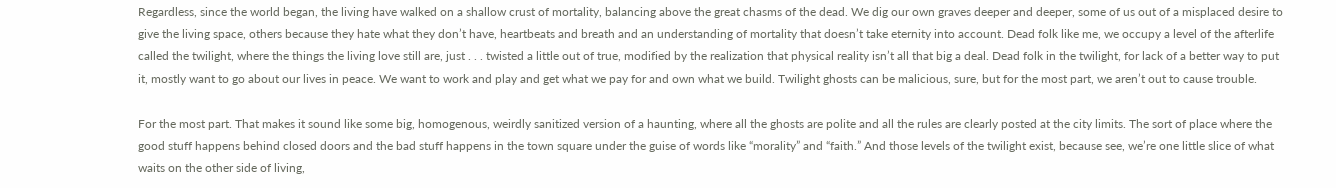Regardless, since the world began, the living have walked on a shallow crust of mortality, balancing above the great chasms of the dead. We dig our own graves deeper and deeper, some of us out of a misplaced desire to give the living space, others because they hate what they don’t have, heartbeats and breath and an understanding of mortality that doesn’t take eternity into account. Dead folk like me, we occupy a level of the afterlife called the twilight, where the things the living love still are, just . . . twisted a little out of true, modified by the realization that physical reality isn’t all that big a deal. Dead folk in the twilight, for lack of a better way to put it, mostly want to go about our lives in peace. We want to work and play and get what we pay for and own what we build. Twilight ghosts can be malicious, sure, but for the most part, we aren’t out to cause trouble.

For the most part. That makes it sound like some big, homogenous, weirdly sanitized version of a haunting, where all the ghosts are polite and all the rules are clearly posted at the city limits. The sort of place where the good stuff happens behind closed doors and the bad stuff happens in the town square under the guise of words like “morality” and “faith.” And those levels of the twilight exist, because see, we’re one little slice of what waits on the other side of living,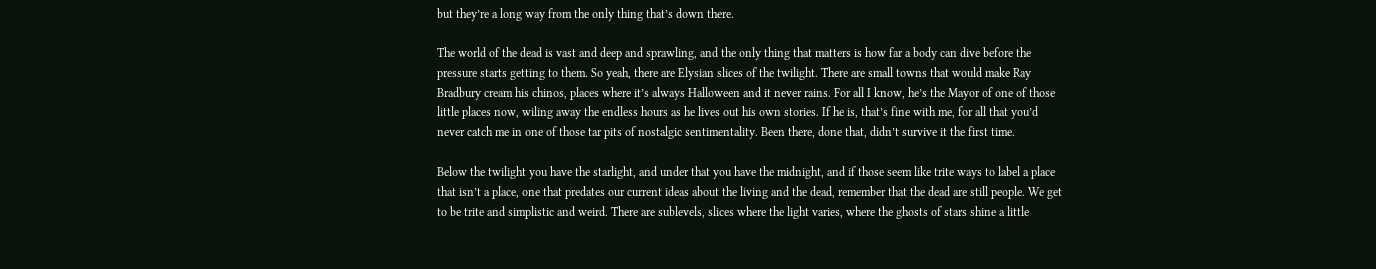but they’re a long way from the only thing that’s down there.

The world of the dead is vast and deep and sprawling, and the only thing that matters is how far a body can dive before the pressure starts getting to them. So yeah, there are Elysian slices of the twilight. There are small towns that would make Ray Bradbury cream his chinos, places where it’s always Halloween and it never rains. For all I know, he’s the Mayor of one of those little places now, wiling away the endless hours as he lives out his own stories. If he is, that’s fine with me, for all that you’d never catch me in one of those tar pits of nostalgic sentimentality. Been there, done that, didn’t survive it the first time.

Below the twilight you have the starlight, and under that you have the midnight, and if those seem like trite ways to label a place that isn’t a place, one that predates our current ideas about the living and the dead, remember that the dead are still people. We get to be trite and simplistic and weird. There are sublevels, slices where the light varies, where the ghosts of stars shine a little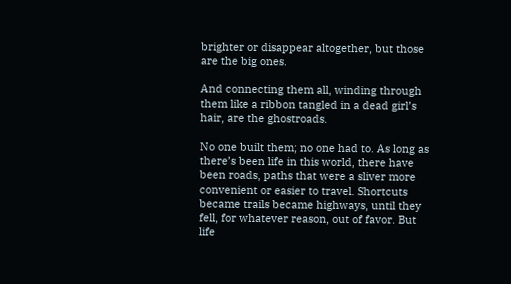brighter or disappear altogether, but those are the big ones.

And connecting them all, winding through them like a ribbon tangled in a dead girl’s hair, are the ghostroads.

No one built them; no one had to. As long as there’s been life in this world, there have been roads, paths that were a sliver more convenient or easier to travel. Shortcuts became trails became highways, until they fell, for whatever reason, out of favor. But life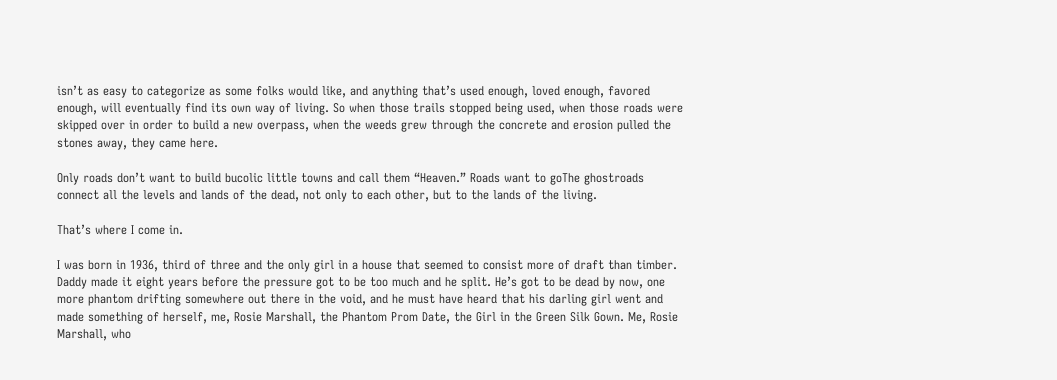isn’t as easy to categorize as some folks would like, and anything that’s used enough, loved enough, favored enough, will eventually find its own way of living. So when those trails stopped being used, when those roads were skipped over in order to build a new overpass, when the weeds grew through the concrete and erosion pulled the stones away, they came here.

Only roads don’t want to build bucolic little towns and call them “Heaven.” Roads want to goThe ghostroads connect all the levels and lands of the dead, not only to each other, but to the lands of the living.

That’s where I come in.

I was born in 1936, third of three and the only girl in a house that seemed to consist more of draft than timber. Daddy made it eight years before the pressure got to be too much and he split. He’s got to be dead by now, one more phantom drifting somewhere out there in the void, and he must have heard that his darling girl went and made something of herself, me, Rosie Marshall, the Phantom Prom Date, the Girl in the Green Silk Gown. Me, Rosie Marshall, who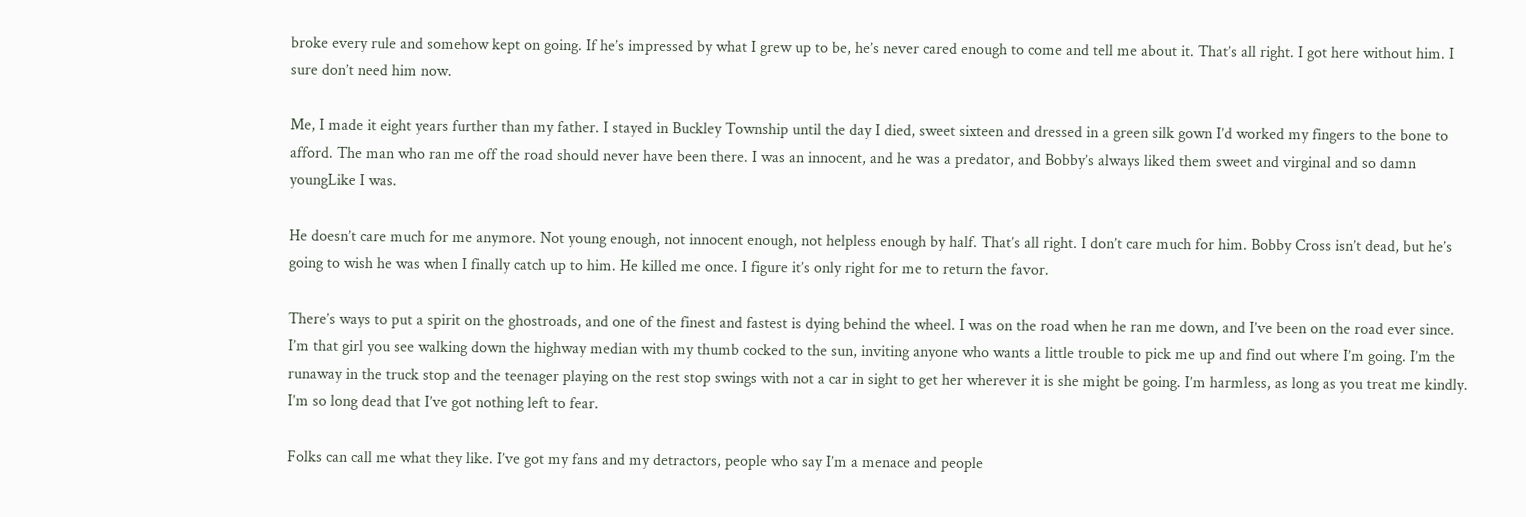broke every rule and somehow kept on going. If he’s impressed by what I grew up to be, he’s never cared enough to come and tell me about it. That’s all right. I got here without him. I sure don’t need him now.

Me, I made it eight years further than my father. I stayed in Buckley Township until the day I died, sweet sixteen and dressed in a green silk gown I’d worked my fingers to the bone to afford. The man who ran me off the road should never have been there. I was an innocent, and he was a predator, and Bobby’s always liked them sweet and virginal and so damn youngLike I was.

He doesn’t care much for me anymore. Not young enough, not innocent enough, not helpless enough by half. That’s all right. I don’t care much for him. Bobby Cross isn’t dead, but he’s going to wish he was when I finally catch up to him. He killed me once. I figure it’s only right for me to return the favor.

There’s ways to put a spirit on the ghostroads, and one of the finest and fastest is dying behind the wheel. I was on the road when he ran me down, and I’ve been on the road ever since. I’m that girl you see walking down the highway median with my thumb cocked to the sun, inviting anyone who wants a little trouble to pick me up and find out where I’m going. I’m the runaway in the truck stop and the teenager playing on the rest stop swings with not a car in sight to get her wherever it is she might be going. I’m harmless, as long as you treat me kindly. I’m so long dead that I’ve got nothing left to fear.

Folks can call me what they like. I’ve got my fans and my detractors, people who say I’m a menace and people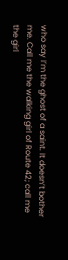who say I’m the ghost of a saint. It doesn’t bother me. Call me the walking girl of Route 42; call me the girl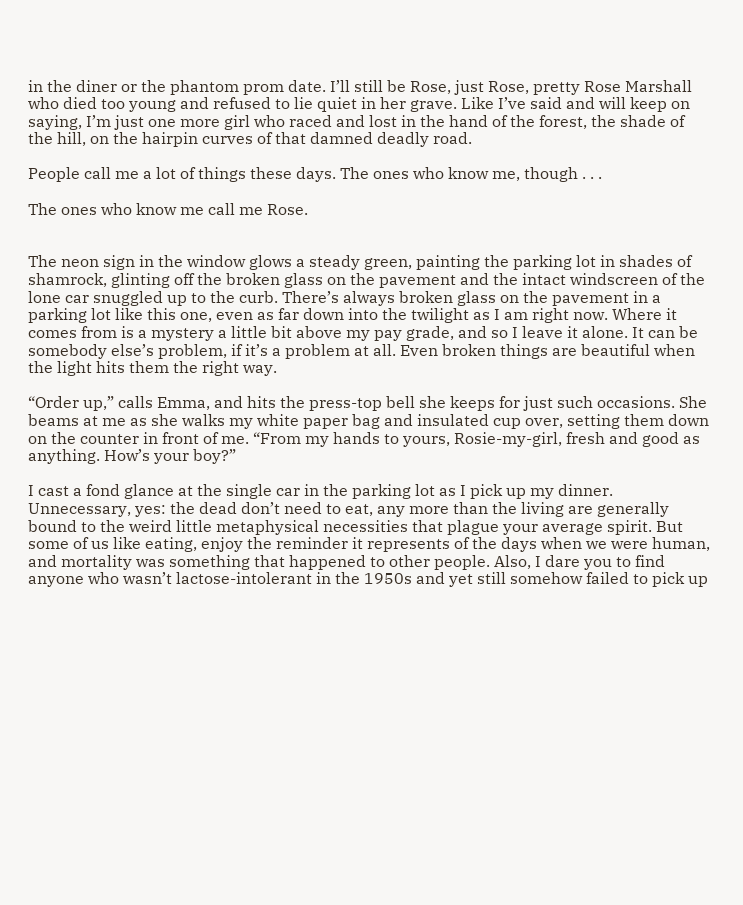in the diner or the phantom prom date. I’ll still be Rose, just Rose, pretty Rose Marshall who died too young and refused to lie quiet in her grave. Like I’ve said and will keep on saying, I’m just one more girl who raced and lost in the hand of the forest, the shade of the hill, on the hairpin curves of that damned deadly road.

People call me a lot of things these days. The ones who know me, though . . .

The ones who know me call me Rose.


The neon sign in the window glows a steady green, painting the parking lot in shades of shamrock, glinting off the broken glass on the pavement and the intact windscreen of the lone car snuggled up to the curb. There’s always broken glass on the pavement in a parking lot like this one, even as far down into the twilight as I am right now. Where it comes from is a mystery a little bit above my pay grade, and so I leave it alone. It can be somebody else’s problem, if it’s a problem at all. Even broken things are beautiful when the light hits them the right way.

“Order up,” calls Emma, and hits the press-top bell she keeps for just such occasions. She beams at me as she walks my white paper bag and insulated cup over, setting them down on the counter in front of me. “From my hands to yours, Rosie-my-girl, fresh and good as anything. How’s your boy?”

I cast a fond glance at the single car in the parking lot as I pick up my dinner. Unnecessary, yes: the dead don’t need to eat, any more than the living are generally bound to the weird little metaphysical necessities that plague your average spirit. But some of us like eating, enjoy the reminder it represents of the days when we were human, and mortality was something that happened to other people. Also, I dare you to find anyone who wasn’t lactose-intolerant in the 1950s and yet still somehow failed to pick up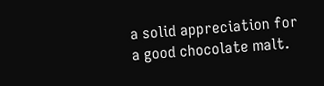a solid appreciation for a good chocolate malt.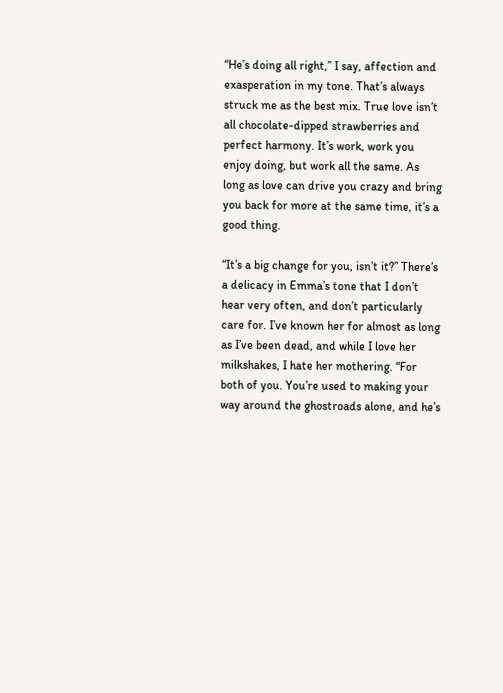“He’s doing all right,” I say, affection and exasperation in my tone. That’s always struck me as the best mix. True love isn’t all chocolate-dipped strawberries and perfect harmony. It’s work, work you enjoy doing, but work all the same. As long as love can drive you crazy and bring you back for more at the same time, it’s a good thing.

“It’s a big change for you, isn’t it?” There’s a delicacy in Emma’s tone that I don’t hear very often, and don’t particularly care for. I’ve known her for almost as long as I’ve been dead, and while I love her milkshakes, I hate her mothering. “For both of you. You’re used to making your way around the ghostroads alone, and he’s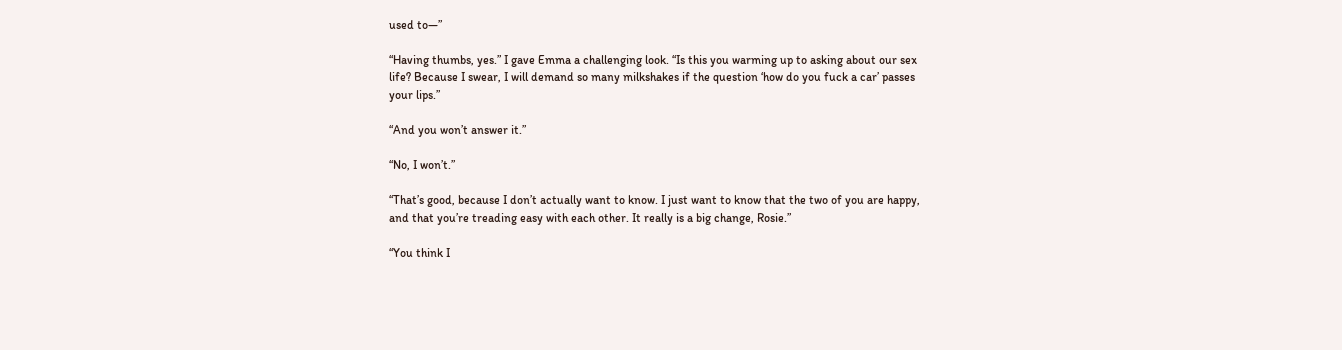used to—”

“Having thumbs, yes.” I gave Emma a challenging look. “Is this you warming up to asking about our sex life? Because I swear, I will demand so many milkshakes if the question ‘how do you fuck a car’ passes your lips.”

“And you won’t answer it.”

“No, I won’t.”

“That’s good, because I don’t actually want to know. I just want to know that the two of you are happy, and that you’re treading easy with each other. It really is a big change, Rosie.”

“You think I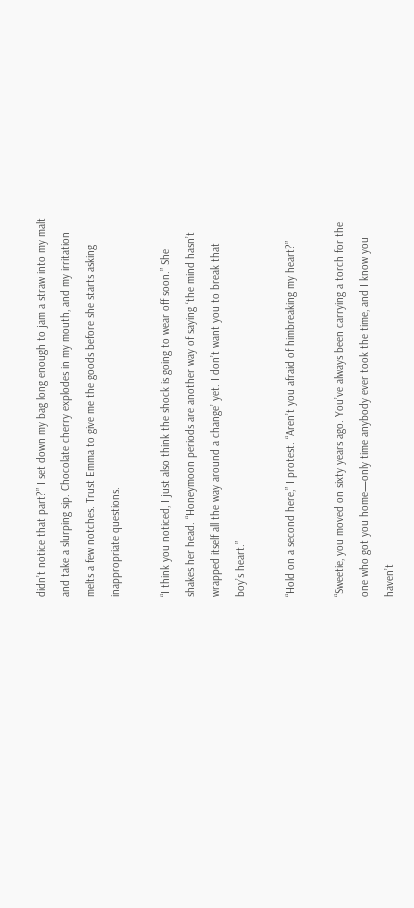didn’t notice that part?” I set down my bag long enough to jam a straw into my malt and take a slurping sip. Chocolate cherry explodes in my mouth, and my irritation melts a few notches. Trust Emma to give me the goods before she starts asking inappropriate questions.

“I think you noticed, I just also think the shock is going to wear off soon.” She shakes her head. “Honeymoon periods are another way of saying ‘the mind hasn’t wrapped itself all the way around a change’ yet. I don’t want you to break that boy’s heart.”

“Hold on a second here,” I protest. “Aren’t you afraid of himbreaking my heart?”

“Sweetie, you moved on sixty years ago. You’ve always been carrying a torch for the one who got you home—only time anybody ever took the time, and I know you haven’t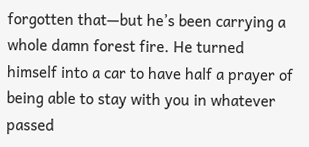forgotten that—but he’s been carrying a whole damn forest fire. He turned himself into a car to have half a prayer of being able to stay with you in whatever passed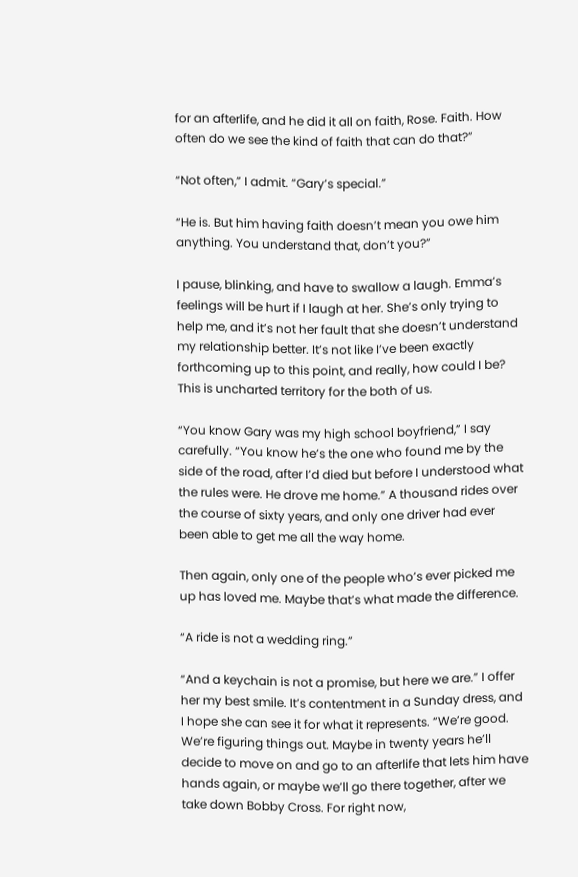for an afterlife, and he did it all on faith, Rose. Faith. How often do we see the kind of faith that can do that?”

“Not often,” I admit. “Gary’s special.”

“He is. But him having faith doesn’t mean you owe him anything. You understand that, don’t you?”

I pause, blinking, and have to swallow a laugh. Emma’s feelings will be hurt if I laugh at her. She’s only trying to help me, and it’s not her fault that she doesn’t understand my relationship better. It’s not like I’ve been exactly forthcoming up to this point, and really, how could I be? This is uncharted territory for the both of us.

“You know Gary was my high school boyfriend,” I say carefully. “You know he’s the one who found me by the side of the road, after I’d died but before I understood what the rules were. He drove me home.” A thousand rides over the course of sixty years, and only one driver had ever been able to get me all the way home.

Then again, only one of the people who’s ever picked me up has loved me. Maybe that’s what made the difference.

“A ride is not a wedding ring.”

“And a keychain is not a promise, but here we are.” I offer her my best smile. It’s contentment in a Sunday dress, and I hope she can see it for what it represents. “We’re good. We’re figuring things out. Maybe in twenty years he’ll decide to move on and go to an afterlife that lets him have hands again, or maybe we’ll go there together, after we take down Bobby Cross. For right now,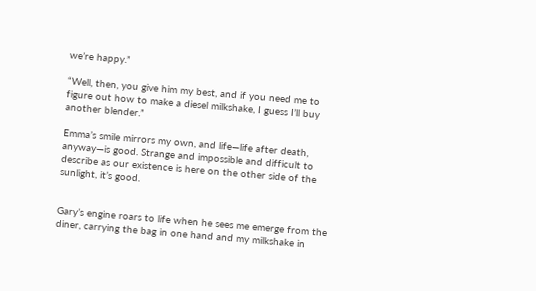we’re happy.”

“Well, then, you give him my best, and if you need me to figure out how to make a diesel milkshake, I guess I’ll buy another blender.”

Emma’s smile mirrors my own, and life—life after death, anyway—is good. Strange and impossible and difficult to describe as our existence is here on the other side of the sunlight, it’s good.


Gary’s engine roars to life when he sees me emerge from the diner, carrying the bag in one hand and my milkshake in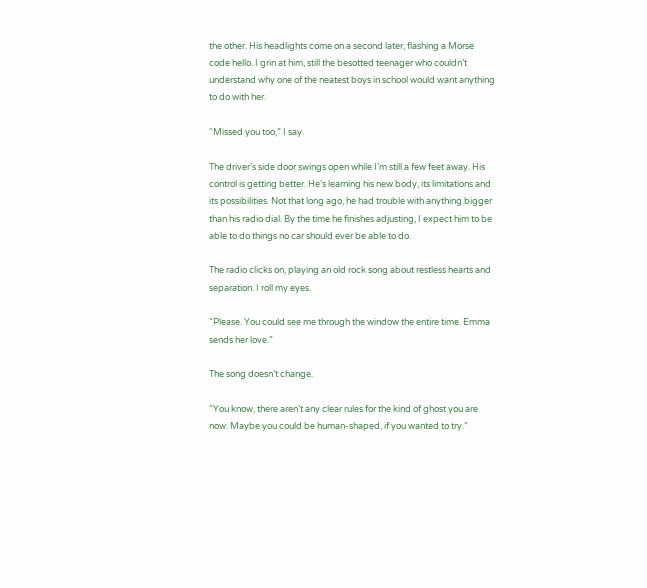the other. His headlights come on a second later, flashing a Morse code hello. I grin at him, still the besotted teenager who couldn’t understand why one of the neatest boys in school would want anything to do with her.

“Missed you too,” I say.

The driver’s side door swings open while I’m still a few feet away. His control is getting better. He’s learning his new body, its limitations and its possibilities. Not that long ago, he had trouble with anything bigger than his radio dial. By the time he finishes adjusting, I expect him to be able to do things no car should ever be able to do.

The radio clicks on, playing an old rock song about restless hearts and separation. I roll my eyes.

“Please. You could see me through the window the entire time. Emma sends her love.”

The song doesn’t change.

“You know, there aren’t any clear rules for the kind of ghost you are now. Maybe you could be human-shaped, if you wanted to try.”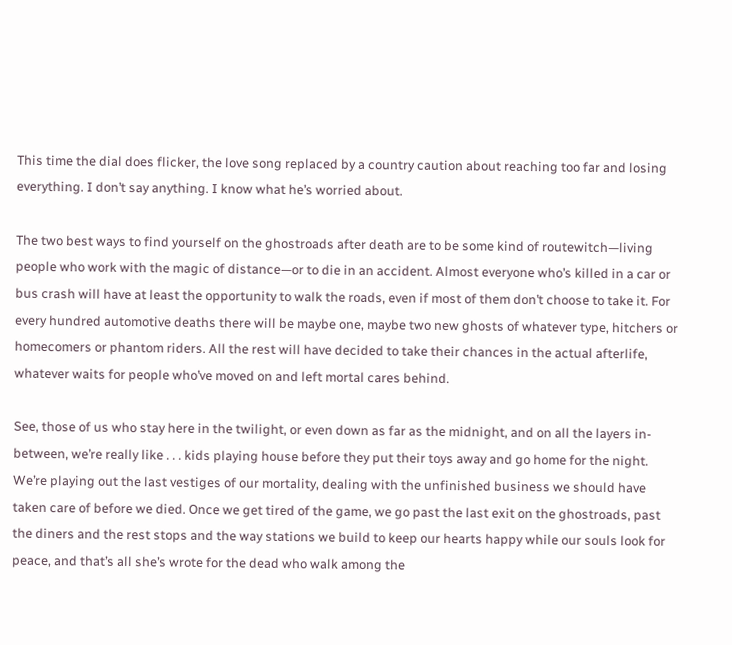This time the dial does flicker, the love song replaced by a country caution about reaching too far and losing everything. I don’t say anything. I know what he’s worried about.

The two best ways to find yourself on the ghostroads after death are to be some kind of routewitch—living people who work with the magic of distance—or to die in an accident. Almost everyone who’s killed in a car or bus crash will have at least the opportunity to walk the roads, even if most of them don’t choose to take it. For every hundred automotive deaths there will be maybe one, maybe two new ghosts of whatever type, hitchers or homecomers or phantom riders. All the rest will have decided to take their chances in the actual afterlife, whatever waits for people who’ve moved on and left mortal cares behind.

See, those of us who stay here in the twilight, or even down as far as the midnight, and on all the layers in-between, we’re really like . . . kids playing house before they put their toys away and go home for the night. We’re playing out the last vestiges of our mortality, dealing with the unfinished business we should have taken care of before we died. Once we get tired of the game, we go past the last exit on the ghostroads, past the diners and the rest stops and the way stations we build to keep our hearts happy while our souls look for peace, and that’s all she’s wrote for the dead who walk among the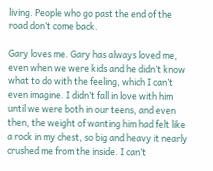living. People who go past the end of the road don’t come back.

Gary loves me. Gary has always loved me, even when we were kids and he didn’t know what to do with the feeling, which I can’t even imagine. I didn’t fall in love with him until we were both in our teens, and even then, the weight of wanting him had felt like a rock in my chest, so big and heavy it nearly crushed me from the inside. I can’t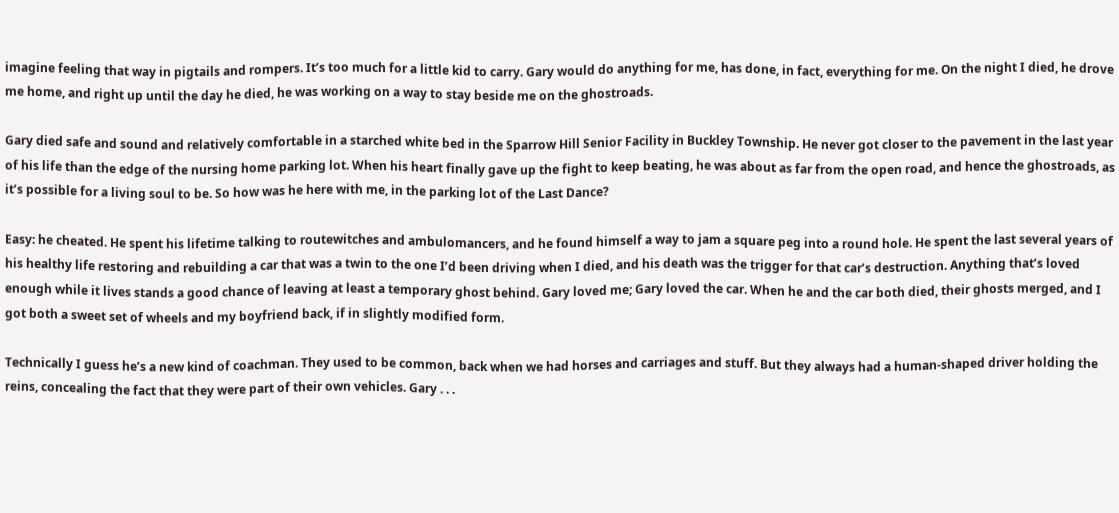imagine feeling that way in pigtails and rompers. It’s too much for a little kid to carry. Gary would do anything for me, has done, in fact, everything for me. On the night I died, he drove me home, and right up until the day he died, he was working on a way to stay beside me on the ghostroads.

Gary died safe and sound and relatively comfortable in a starched white bed in the Sparrow Hill Senior Facility in Buckley Township. He never got closer to the pavement in the last year of his life than the edge of the nursing home parking lot. When his heart finally gave up the fight to keep beating, he was about as far from the open road, and hence the ghostroads, as it’s possible for a living soul to be. So how was he here with me, in the parking lot of the Last Dance?

Easy: he cheated. He spent his lifetime talking to routewitches and ambulomancers, and he found himself a way to jam a square peg into a round hole. He spent the last several years of his healthy life restoring and rebuilding a car that was a twin to the one I’d been driving when I died, and his death was the trigger for that car’s destruction. Anything that’s loved enough while it lives stands a good chance of leaving at least a temporary ghost behind. Gary loved me; Gary loved the car. When he and the car both died, their ghosts merged, and I got both a sweet set of wheels and my boyfriend back, if in slightly modified form.

Technically I guess he’s a new kind of coachman. They used to be common, back when we had horses and carriages and stuff. But they always had a human-shaped driver holding the reins, concealing the fact that they were part of their own vehicles. Gary . . .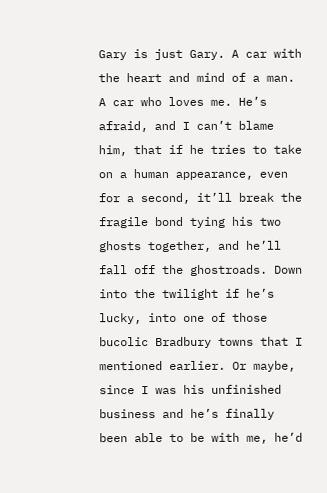Gary is just Gary. A car with the heart and mind of a man. A car who loves me. He’s afraid, and I can’t blame him, that if he tries to take on a human appearance, even for a second, it’ll break the fragile bond tying his two ghosts together, and he’ll fall off the ghostroads. Down into the twilight if he’s lucky, into one of those bucolic Bradbury towns that I mentioned earlier. Or maybe, since I was his unfinished business and he’s finally been able to be with me, he’d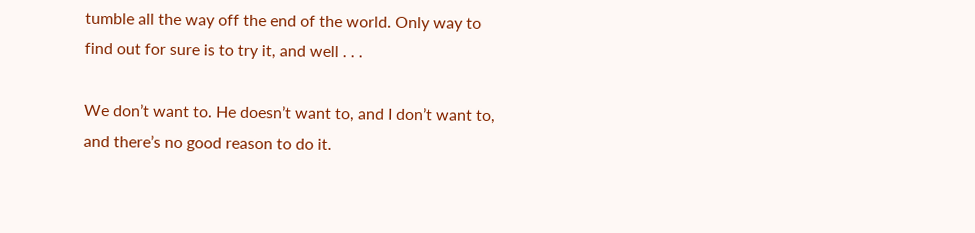tumble all the way off the end of the world. Only way to find out for sure is to try it, and well . . .

We don’t want to. He doesn’t want to, and I don’t want to, and there’s no good reason to do it.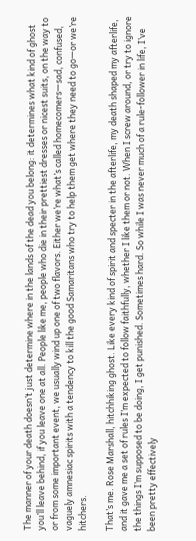The manner of your death doesn’t just determine where in the lands of the dead you belong: it determines what kind of ghost you’ll leave behind, if you leave one at all. People like me, people who die in their prettiest dresses or nicest suits, on the way to or from some important event, we usually wind up one of two flavors. Either we’re what’s called homecomers—sad, confused, vaguely amnesiac spirits with a tendency to kill the good Samaritans who try to help them get where they need to go—or we’re hitchers.

That’s me. Rose Marshall, hitchhiking ghost. Like every kind of spirit and specter in the afterlife, my death shaped my afterlife, and it gave me a set of rules I’m expected to follow faithfully, whether I like them or not. When I screw around, or try to ignore the things I’m supposed to be doing, I get punished. Sometimes hard. So while I was never much of a rule-follower in life, I’ve been pretty effectively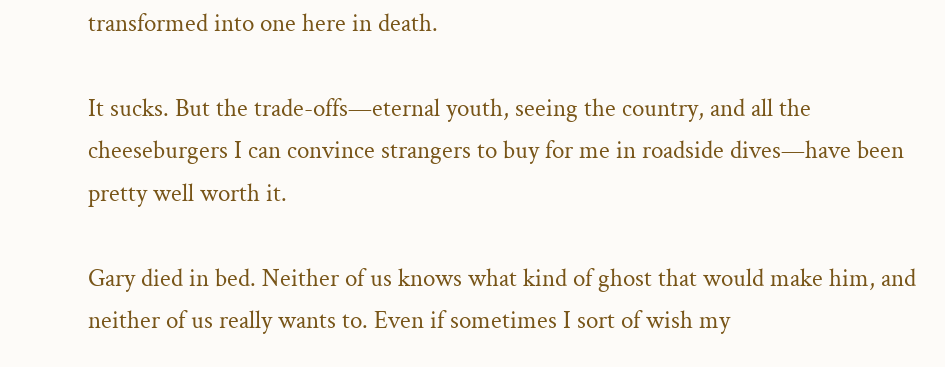transformed into one here in death.

It sucks. But the trade-offs—eternal youth, seeing the country, and all the cheeseburgers I can convince strangers to buy for me in roadside dives—have been pretty well worth it.

Gary died in bed. Neither of us knows what kind of ghost that would make him, and neither of us really wants to. Even if sometimes I sort of wish my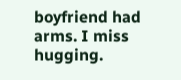boyfriend had arms. I miss hugging.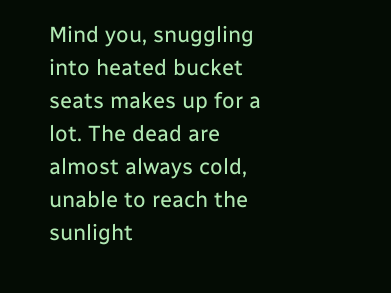Mind you, snuggling into heated bucket seats makes up for a lot. The dead are almost always cold, unable to reach the sunlight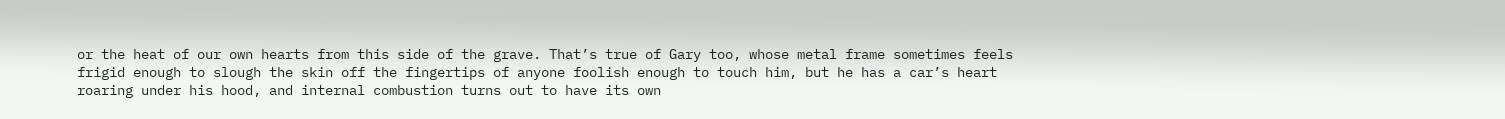or the heat of our own hearts from this side of the grave. That’s true of Gary too, whose metal frame sometimes feels frigid enough to slough the skin off the fingertips of anyone foolish enough to touch him, but he has a car’s heart roaring under his hood, and internal combustion turns out to have its own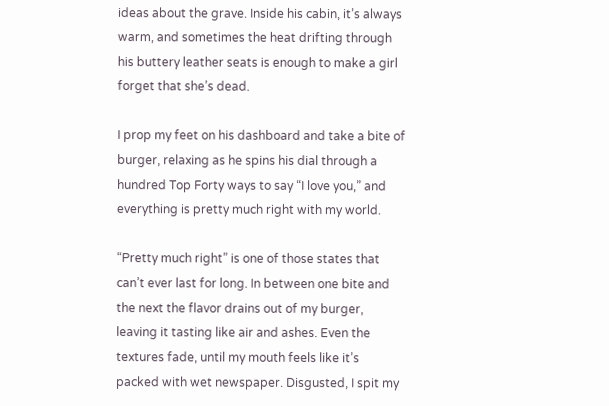ideas about the grave. Inside his cabin, it’s always warm, and sometimes the heat drifting through his buttery leather seats is enough to make a girl forget that she’s dead.

I prop my feet on his dashboard and take a bite of burger, relaxing as he spins his dial through a hundred Top Forty ways to say “I love you,” and everything is pretty much right with my world.

“Pretty much right” is one of those states that can’t ever last for long. In between one bite and the next the flavor drains out of my burger, leaving it tasting like air and ashes. Even the textures fade, until my mouth feels like it’s packed with wet newspaper. Disgusted, I spit my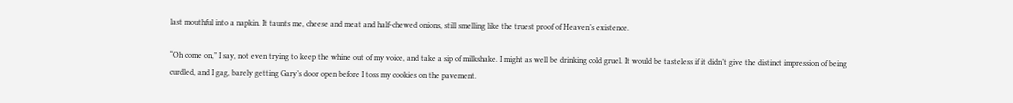last mouthful into a napkin. It taunts me, cheese and meat and half-chewed onions, still smelling like the truest proof of Heaven’s existence.

“Oh come on,” I say, not even trying to keep the whine out of my voice, and take a sip of milkshake. I might as well be drinking cold gruel. It would be tasteless if it didn’t give the distinct impression of being curdled, and I gag, barely getting Gary’s door open before I toss my cookies on the pavement.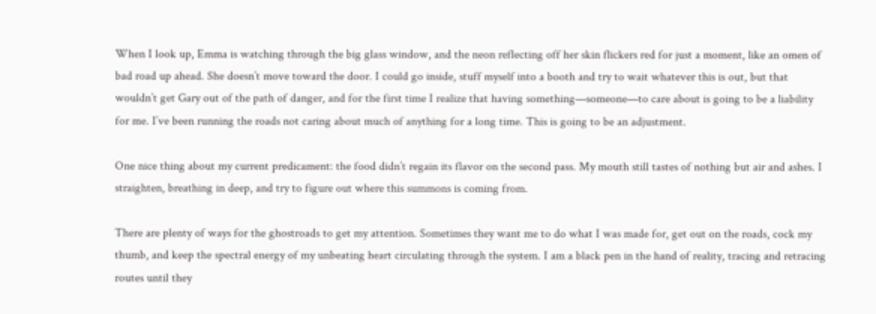When I look up, Emma is watching through the big glass window, and the neon reflecting off her skin flickers red for just a moment, like an omen of bad road up ahead. She doesn’t move toward the door. I could go inside, stuff myself into a booth and try to wait whatever this is out, but that wouldn’t get Gary out of the path of danger, and for the first time I realize that having something—someone—to care about is going to be a liability for me. I’ve been running the roads not caring about much of anything for a long time. This is going to be an adjustment.

One nice thing about my current predicament: the food didn’t regain its flavor on the second pass. My mouth still tastes of nothing but air and ashes. I straighten, breathing in deep, and try to figure out where this summons is coming from.

There are plenty of ways for the ghostroads to get my attention. Sometimes they want me to do what I was made for, get out on the roads, cock my thumb, and keep the spectral energy of my unbeating heart circulating through the system. I am a black pen in the hand of reality, tracing and retracing routes until they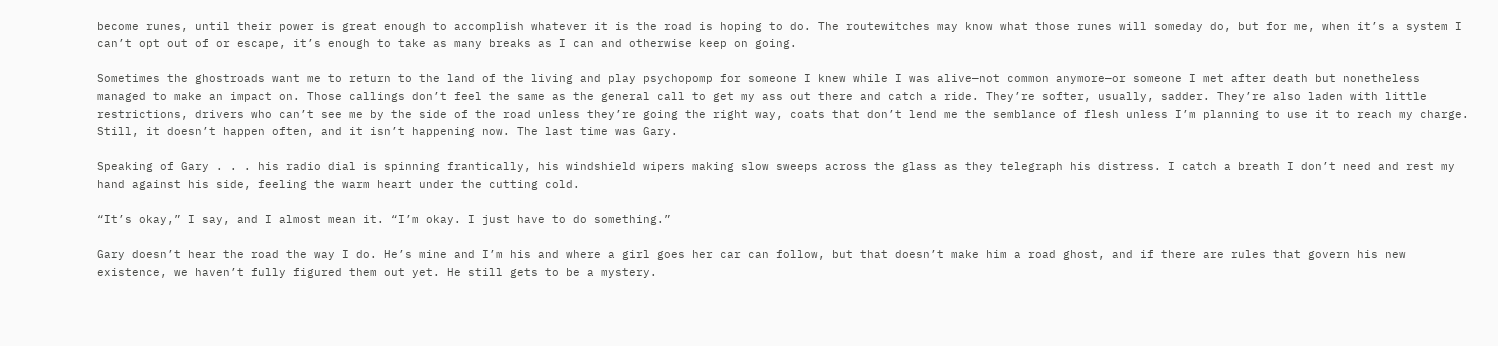become runes, until their power is great enough to accomplish whatever it is the road is hoping to do. The routewitches may know what those runes will someday do, but for me, when it’s a system I can’t opt out of or escape, it’s enough to take as many breaks as I can and otherwise keep on going.

Sometimes the ghostroads want me to return to the land of the living and play psychopomp for someone I knew while I was alive—not common anymore—or someone I met after death but nonetheless managed to make an impact on. Those callings don’t feel the same as the general call to get my ass out there and catch a ride. They’re softer, usually, sadder. They’re also laden with little restrictions, drivers who can’t see me by the side of the road unless they’re going the right way, coats that don’t lend me the semblance of flesh unless I’m planning to use it to reach my charge. Still, it doesn’t happen often, and it isn’t happening now. The last time was Gary.

Speaking of Gary . . . his radio dial is spinning frantically, his windshield wipers making slow sweeps across the glass as they telegraph his distress. I catch a breath I don’t need and rest my hand against his side, feeling the warm heart under the cutting cold.

“It’s okay,” I say, and I almost mean it. “I’m okay. I just have to do something.”

Gary doesn’t hear the road the way I do. He’s mine and I’m his and where a girl goes her car can follow, but that doesn’t make him a road ghost, and if there are rules that govern his new existence, we haven’t fully figured them out yet. He still gets to be a mystery.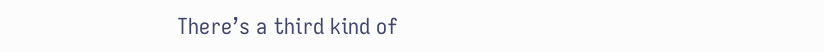There’s a third kind of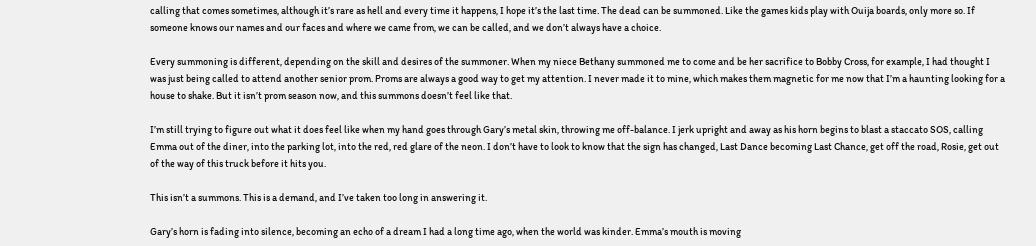calling that comes sometimes, although it’s rare as hell and every time it happens, I hope it’s the last time. The dead can be summoned. Like the games kids play with Ouija boards, only more so. If someone knows our names and our faces and where we came from, we can be called, and we don’t always have a choice.

Every summoning is different, depending on the skill and desires of the summoner. When my niece Bethany summoned me to come and be her sacrifice to Bobby Cross, for example, I had thought I was just being called to attend another senior prom. Proms are always a good way to get my attention. I never made it to mine, which makes them magnetic for me now that I’m a haunting looking for a house to shake. But it isn’t prom season now, and this summons doesn’t feel like that.

I’m still trying to figure out what it does feel like when my hand goes through Gary’s metal skin, throwing me off-balance. I jerk upright and away as his horn begins to blast a staccato SOS, calling Emma out of the diner, into the parking lot, into the red, red glare of the neon. I don’t have to look to know that the sign has changed, Last Dance becoming Last Chance, get off the road, Rosie, get out of the way of this truck before it hits you.

This isn’t a summons. This is a demand, and I’ve taken too long in answering it.

Gary’s horn is fading into silence, becoming an echo of a dream I had a long time ago, when the world was kinder. Emma’s mouth is moving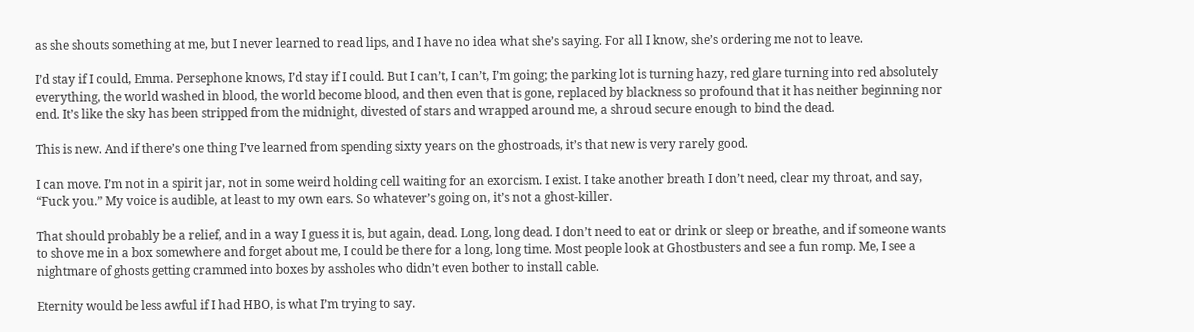as she shouts something at me, but I never learned to read lips, and I have no idea what she’s saying. For all I know, she’s ordering me not to leave.

I’d stay if I could, Emma. Persephone knows, I’d stay if I could. But I can’t, I can’t, I’m going; the parking lot is turning hazy, red glare turning into red absolutely everything, the world washed in blood, the world become blood, and then even that is gone, replaced by blackness so profound that it has neither beginning nor end. It’s like the sky has been stripped from the midnight, divested of stars and wrapped around me, a shroud secure enough to bind the dead.

This is new. And if there’s one thing I’ve learned from spending sixty years on the ghostroads, it’s that new is very rarely good.

I can move. I’m not in a spirit jar, not in some weird holding cell waiting for an exorcism. I exist. I take another breath I don’t need, clear my throat, and say, “Fuck you.” My voice is audible, at least to my own ears. So whatever’s going on, it’s not a ghost-killer.

That should probably be a relief, and in a way I guess it is, but again, dead. Long, long dead. I don’t need to eat or drink or sleep or breathe, and if someone wants to shove me in a box somewhere and forget about me, I could be there for a long, long time. Most people look at Ghostbusters and see a fun romp. Me, I see a nightmare of ghosts getting crammed into boxes by assholes who didn’t even bother to install cable.

Eternity would be less awful if I had HBO, is what I’m trying to say.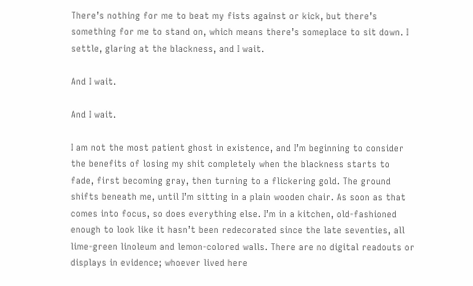There’s nothing for me to beat my fists against or kick, but there’s something for me to stand on, which means there’s someplace to sit down. I settle, glaring at the blackness, and I wait.

And I wait.

And I wait.

I am not the most patient ghost in existence, and I’m beginning to consider the benefits of losing my shit completely when the blackness starts to fade, first becoming gray, then turning to a flickering gold. The ground shifts beneath me, until I’m sitting in a plain wooden chair. As soon as that comes into focus, so does everything else. I’m in a kitchen, old-fashioned enough to look like it hasn’t been redecorated since the late seventies, all lime-green linoleum and lemon-colored walls. There are no digital readouts or displays in evidence; whoever lived here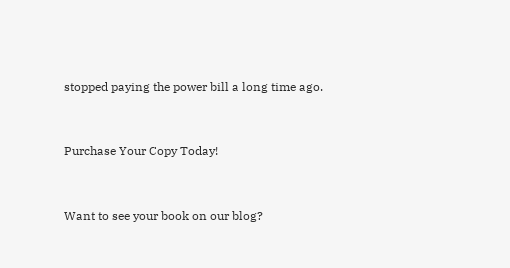stopped paying the power bill a long time ago.


Purchase Your Copy Today!


Want to see your book on our blog?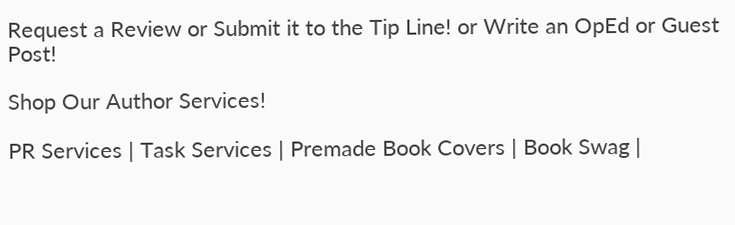Request a Review or Submit it to the Tip Line! or Write an OpEd or Guest Post!

Shop Our Author Services!

PR Services | Task Services | Premade Book Covers | Book Swag |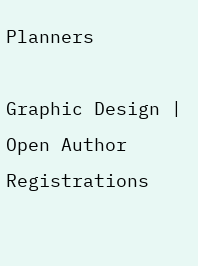Planners

Graphic Design | Open Author Registrations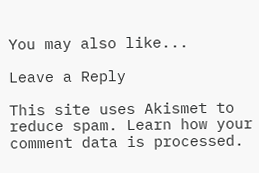You may also like...

Leave a Reply

This site uses Akismet to reduce spam. Learn how your comment data is processed.